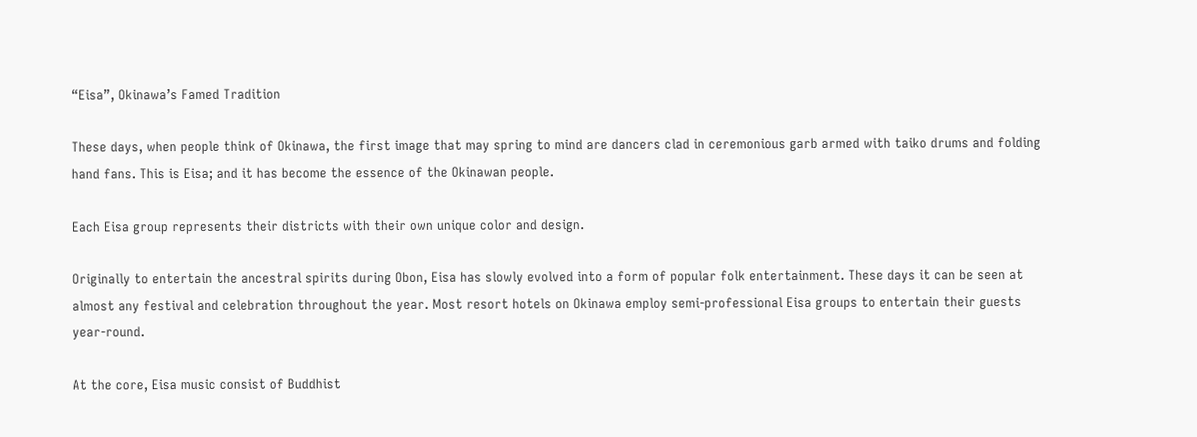“Eisa”, Okinawa’s Famed Tradition

These days, when people think of Okinawa, the first image that may spring to mind are dancers clad in ceremonious garb armed with taiko drums and folding hand fans. This is Eisa; and it has become the essence of the Okinawan people.

Each Eisa group represents their districts with their own unique color and design.

Originally to entertain the ancestral spirits during Obon, Eisa has slowly evolved into a form of popular folk entertainment. These days it can be seen at almost any festival and celebration throughout the year. Most resort hotels on Okinawa employ semi-professional Eisa groups to entertain their guests year-round.

At the core, Eisa music consist of Buddhist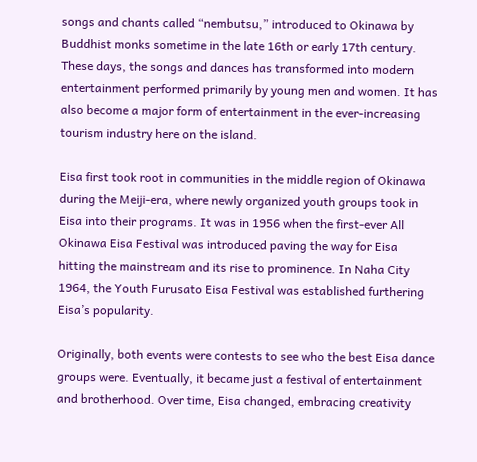songs and chants called “nembutsu,” introduced to Okinawa by Buddhist monks sometime in the late 16th or early 17th century. These days, the songs and dances has transformed into modern entertainment performed primarily by young men and women. It has also become a major form of entertainment in the ever-increasing tourism industry here on the island.

Eisa first took root in communities in the middle region of Okinawa during the Meiji-era, where newly organized youth groups took in Eisa into their programs. It was in 1956 when the first-ever All Okinawa Eisa Festival was introduced paving the way for Eisa hitting the mainstream and its rise to prominence. In Naha City 1964, the Youth Furusato Eisa Festival was established furthering Eisa’s popularity.

Originally, both events were contests to see who the best Eisa dance groups were. Eventually, it became just a festival of entertainment and brotherhood. Over time, Eisa changed, embracing creativity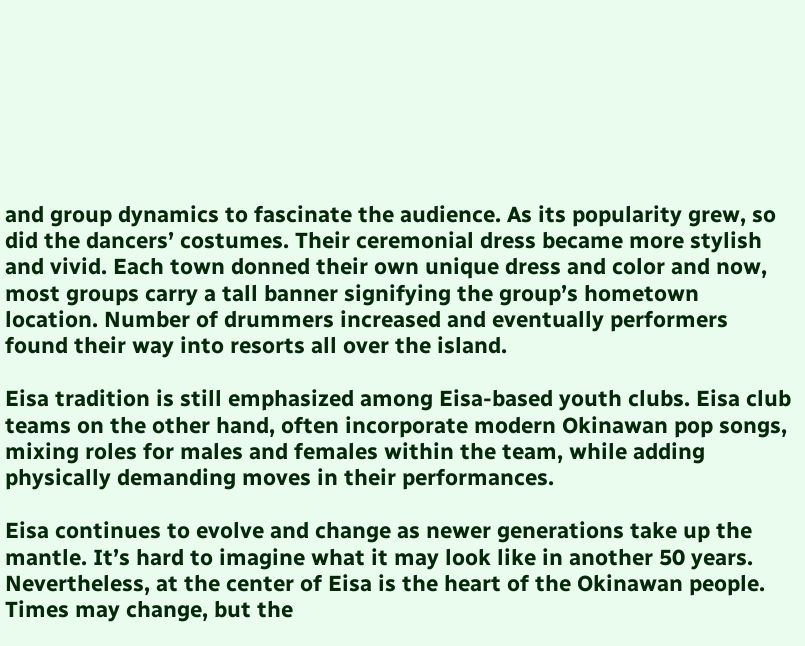and group dynamics to fascinate the audience. As its popularity grew, so did the dancers’ costumes. Their ceremonial dress became more stylish and vivid. Each town donned their own unique dress and color and now, most groups carry a tall banner signifying the group’s hometown location. Number of drummers increased and eventually performers found their way into resorts all over the island.

Eisa tradition is still emphasized among Eisa-based youth clubs. Eisa club teams on the other hand, often incorporate modern Okinawan pop songs, mixing roles for males and females within the team, while adding physically demanding moves in their performances.

Eisa continues to evolve and change as newer generations take up the mantle. It’s hard to imagine what it may look like in another 50 years. Nevertheless, at the center of Eisa is the heart of the Okinawan people. Times may change, but the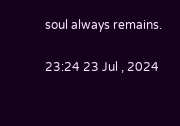soul always remains.

23:24 23 Jul , 2024